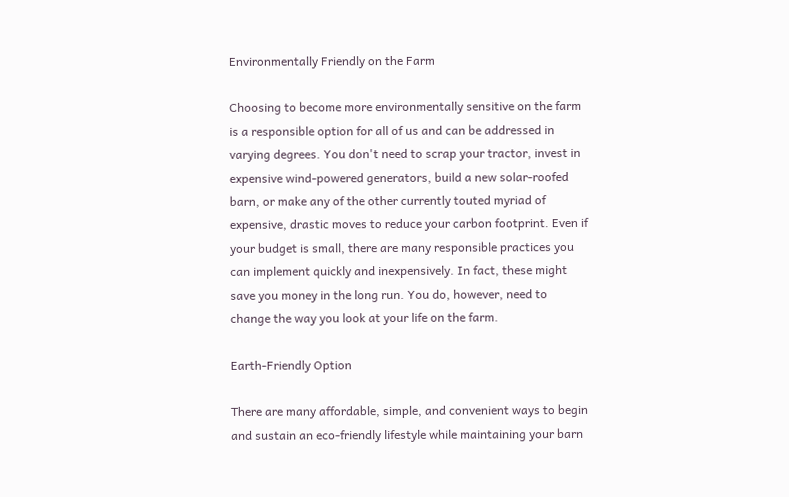Environmentally Friendly on the Farm

Choosing to become more environmentally sensitive on the farm is a responsible option for all of us and can be addressed in varying degrees. You don't need to scrap your tractor, invest in expensive wind-powered generators, build a new solar-roofed barn, or make any of the other currently touted myriad of expensive, drastic moves to reduce your carbon footprint. Even if your budget is small, there are many responsible practices you can implement quickly and inexpensively. In fact, these might save you money in the long run. You do, however, need to change the way you look at your life on the farm.

Earth-Friendly Option

There are many affordable, simple, and convenient ways to begin and sustain an eco-friendly lifestyle while maintaining your barn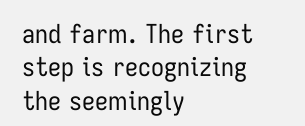and farm. The first step is recognizing the seemingly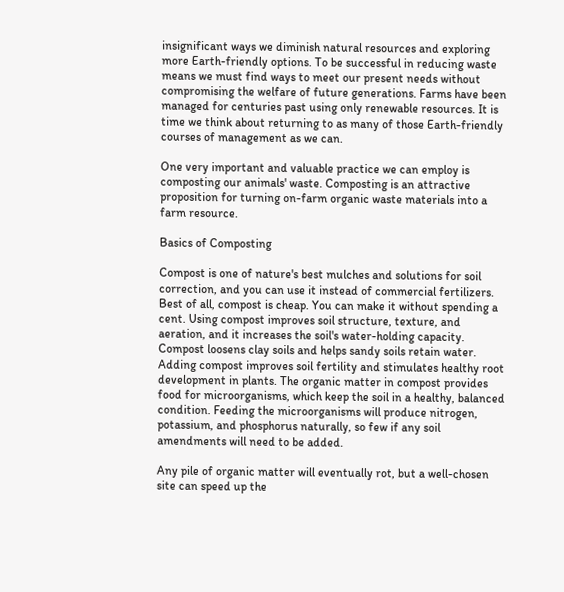insignificant ways we diminish natural resources and exploring more Earth-friendly options. To be successful in reducing waste means we must find ways to meet our present needs without compromising the welfare of future generations. Farms have been managed for centuries past using only renewable resources. It is time we think about returning to as many of those Earth-friendly courses of management as we can.

One very important and valuable practice we can employ is composting our animals' waste. Composting is an attractive proposition for turning on-farm organic waste materials into a farm resource.

Basics of Composting

Compost is one of nature's best mulches and solutions for soil correction, and you can use it instead of commercial fertilizers. Best of all, compost is cheap. You can make it without spending a cent. Using compost improves soil structure, texture, and aeration, and it increases the soil's water-holding capacity. Compost loosens clay soils and helps sandy soils retain water. Adding compost improves soil fertility and stimulates healthy root development in plants. The organic matter in compost provides food for microorganisms, which keep the soil in a healthy, balanced condition. Feeding the microorganisms will produce nitrogen, potassium, and phosphorus naturally, so few if any soil amendments will need to be added.

Any pile of organic matter will eventually rot, but a well-chosen site can speed up the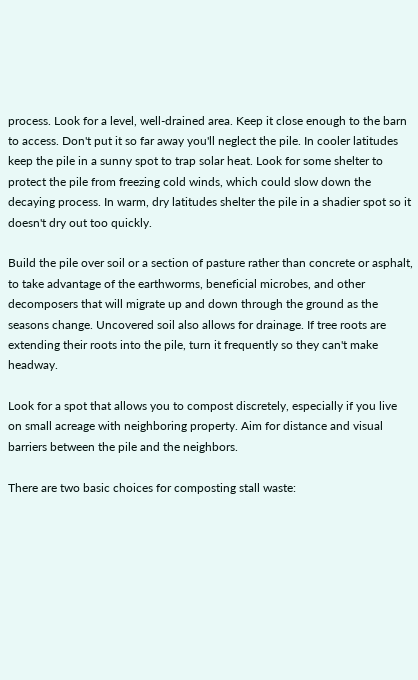process. Look for a level, well-drained area. Keep it close enough to the barn to access. Don't put it so far away you'll neglect the pile. In cooler latitudes keep the pile in a sunny spot to trap solar heat. Look for some shelter to protect the pile from freezing cold winds, which could slow down the decaying process. In warm, dry latitudes shelter the pile in a shadier spot so it doesn't dry out too quickly.

Build the pile over soil or a section of pasture rather than concrete or asphalt, to take advantage of the earthworms, beneficial microbes, and other decomposers that will migrate up and down through the ground as the seasons change. Uncovered soil also allows for drainage. If tree roots are extending their roots into the pile, turn it frequently so they can't make headway.

Look for a spot that allows you to compost discretely, especially if you live on small acreage with neighboring property. Aim for distance and visual barriers between the pile and the neighbors.

There are two basic choices for composting stall waste: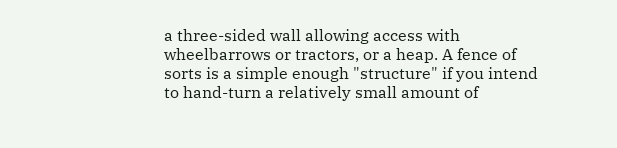a three-sided wall allowing access with wheelbarrows or tractors, or a heap. A fence of sorts is a simple enough "structure" if you intend to hand-turn a relatively small amount of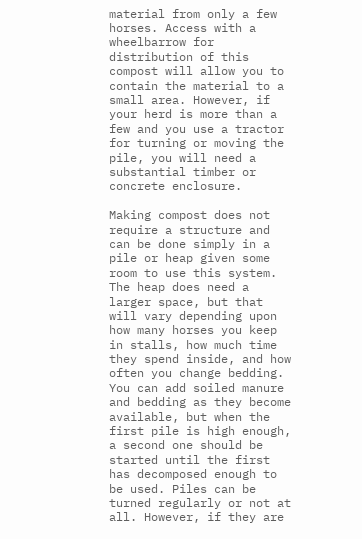material from only a few horses. Access with a wheelbarrow for distribution of this compost will allow you to contain the material to a small area. However, if your herd is more than a few and you use a tractor for turning or moving the pile, you will need a substantial timber or concrete enclosure.

Making compost does not require a structure and can be done simply in a pile or heap given some room to use this system. The heap does need a larger space, but that will vary depending upon how many horses you keep in stalls, how much time they spend inside, and how often you change bedding. You can add soiled manure and bedding as they become available, but when the first pile is high enough, a second one should be started until the first has decomposed enough to be used. Piles can be turned regularly or not at all. However, if they are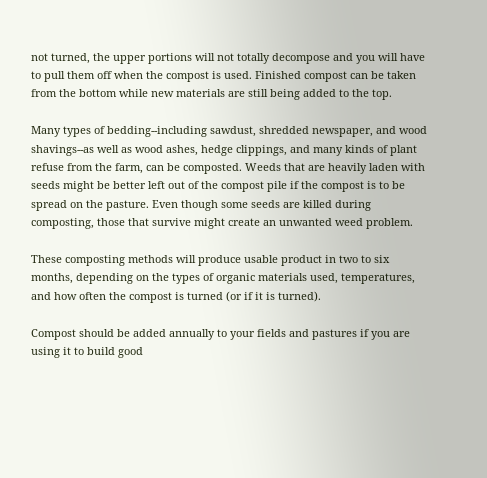not turned, the upper portions will not totally decompose and you will have to pull them off when the compost is used. Finished compost can be taken from the bottom while new materials are still being added to the top.

Many types of bedding--including sawdust, shredded newspaper, and wood shavings--as well as wood ashes, hedge clippings, and many kinds of plant refuse from the farm, can be composted. Weeds that are heavily laden with seeds might be better left out of the compost pile if the compost is to be spread on the pasture. Even though some seeds are killed during composting, those that survive might create an unwanted weed problem.

These composting methods will produce usable product in two to six months, depending on the types of organic materials used, temperatures, and how often the compost is turned (or if it is turned).

Compost should be added annually to your fields and pastures if you are using it to build good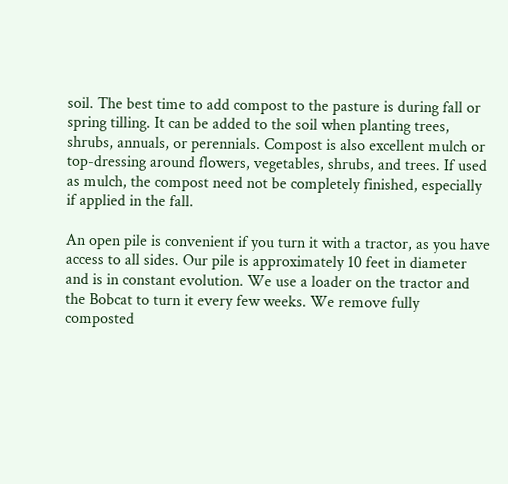soil. The best time to add compost to the pasture is during fall or spring tilling. It can be added to the soil when planting trees, shrubs, annuals, or perennials. Compost is also excellent mulch or top-dressing around flowers, vegetables, shrubs, and trees. If used as mulch, the compost need not be completely finished, especially if applied in the fall.

An open pile is convenient if you turn it with a tractor, as you have access to all sides. Our pile is approximately 10 feet in diameter and is in constant evolution. We use a loader on the tractor and the Bobcat to turn it every few weeks. We remove fully composted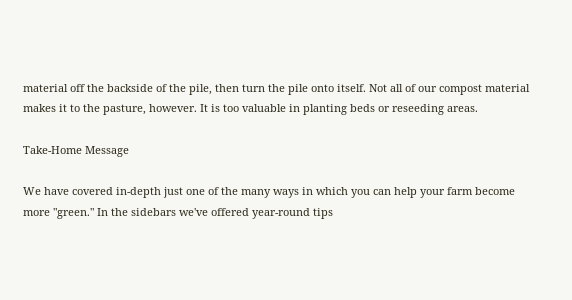material off the backside of the pile, then turn the pile onto itself. Not all of our compost material makes it to the pasture, however. It is too valuable in planting beds or reseeding areas.

Take-Home Message

We have covered in-depth just one of the many ways in which you can help your farm become more "green." In the sidebars we've offered year-round tips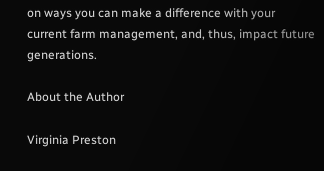on ways you can make a difference with your current farm management, and, thus, impact future generations.

About the Author

Virginia Preston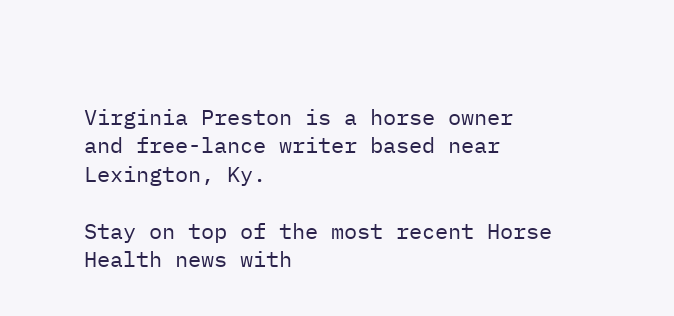Virginia Preston is a horse owner and free-lance writer based near Lexington, Ky.

Stay on top of the most recent Horse Health news with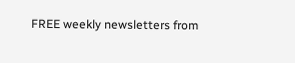FREE weekly newsletters from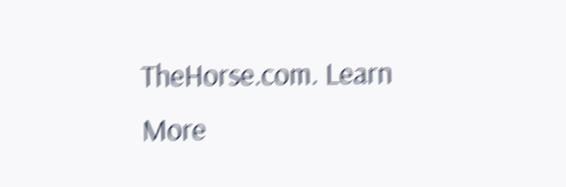TheHorse.com. Learn More